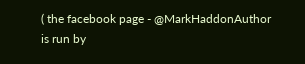( the facebook page - @MarkHaddonAuthor
is run by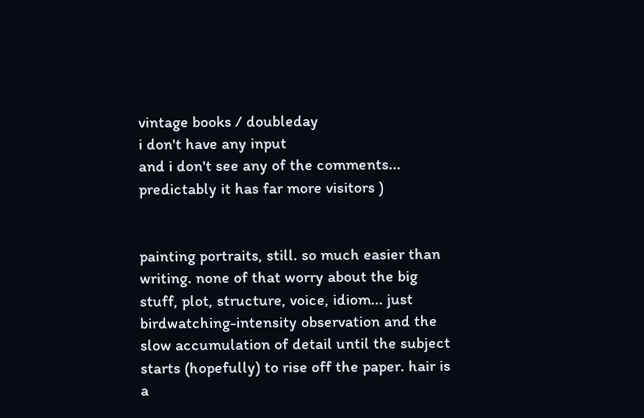vintage books / doubleday
i don't have any input
and i don't see any of the comments...
predictably it has far more visitors )


painting portraits, still. so much easier than writing. none of that worry about the big stuff, plot, structure, voice, idiom... just birdwatching-intensity observation and the slow accumulation of detail until the subject starts (hopefully) to rise off the paper. hair is a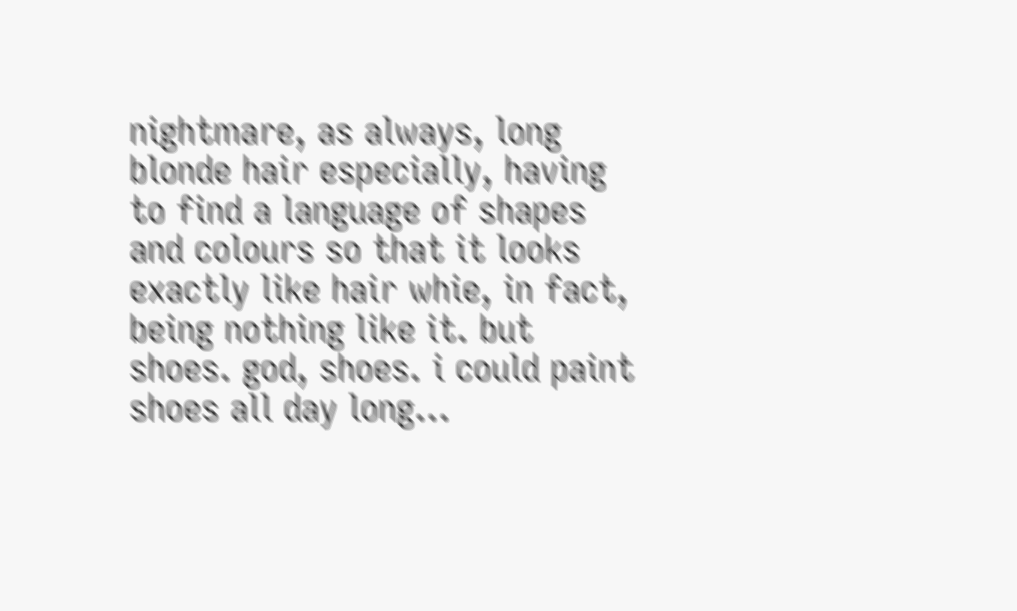nightmare, as always, long blonde hair especially, having to find a language of shapes and colours so that it looks exactly like hair whie, in fact, being nothing like it. but shoes. god, shoes. i could paint shoes all day long...